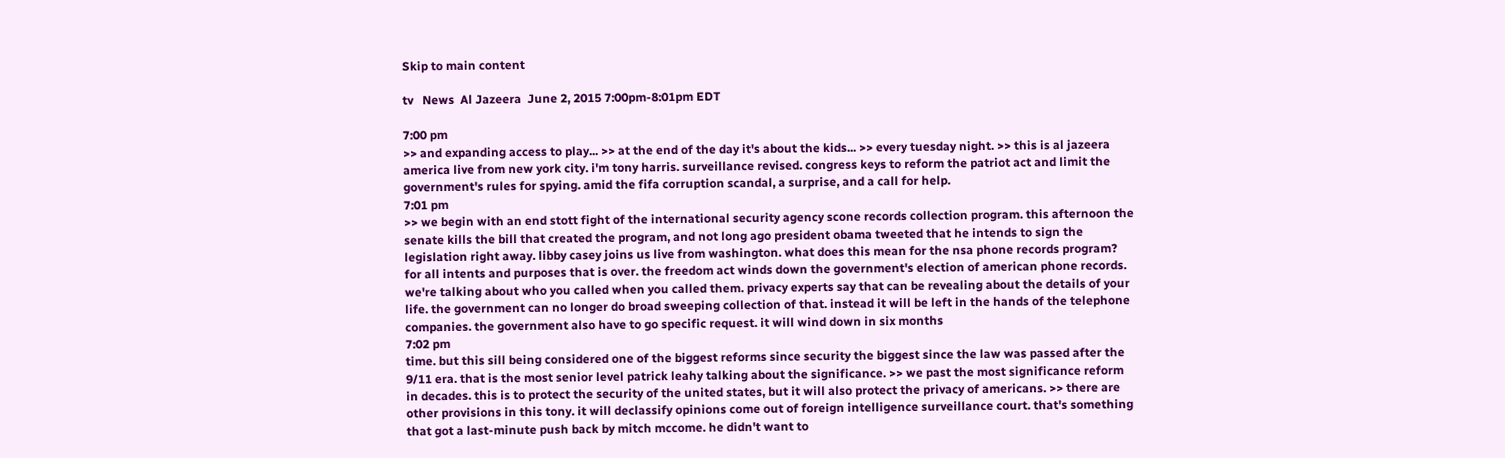Skip to main content

tv   News  Al Jazeera  June 2, 2015 7:00pm-8:01pm EDT

7:00 pm
>> and expanding access to play... >> at the end of the day it's about the kids... >> every tuesday night. >> this is al jazeera america live from new york city. i'm tony harris. surveillance revised. congress keys to reform the patriot act and limit the government's rules for spying. amid the fifa corruption scandal, a surprise, and a call for help.
7:01 pm
>> we begin with an end stott fight of the international security agency scone records collection program. this afternoon the senate kills the bill that created the program, and not long ago president obama tweeted that he intends to sign the legislation right away. libby casey joins us live from washington. what does this mean for the nsa phone records program? for all intents and purposes that is over. the freedom act winds down the government's election of american phone records. we're talking about who you called when you called them. privacy experts say that can be revealing about the details of your life. the government can no longer do broad sweeping collection of that. instead it will be left in the hands of the telephone companies. the government also have to go specific request. it will wind down in six months
7:02 pm
time. but this sill being considered one of the biggest reforms since security the biggest since the law was passed after the 9/11 era. that is the most senior level patrick leahy talking about the significance. >> we past the most significance reform in decades. this is to protect the security of the united states, but it will also protect the privacy of americans. >> there are other provisions in this tony. it will declassify opinions come out of foreign intelligence surveillance court. that's something that got a last-minute push back by mitch mccome. he didn't want to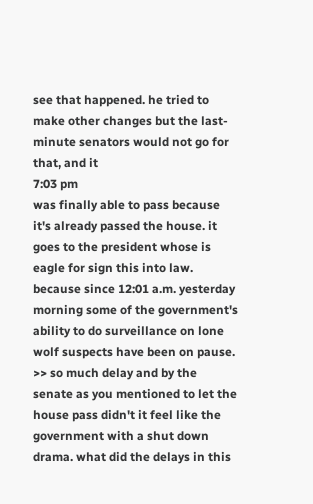see that happened. he tried to make other changes but the last-minute senators would not go for that, and it
7:03 pm
was finally able to pass because it's already passed the house. it goes to the president whose is eagle for sign this into law. because since 12:01 a.m. yesterday morning some of the government's ability to do surveillance on lone wolf suspects have been on pause. >> so much delay and by the senate as you mentioned to let the house pass didn't it feel like the government with a shut down drama. what did the delays in this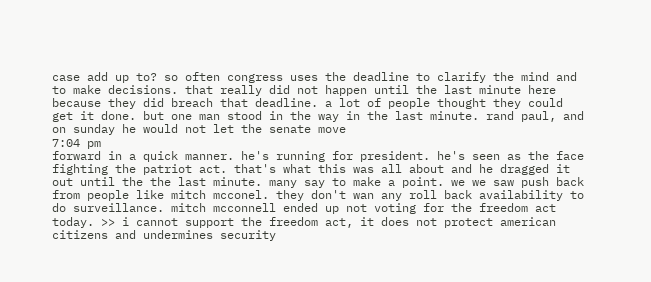case add up to? so often congress uses the deadline to clarify the mind and to make decisions. that really did not happen until the last minute here because they did breach that deadline. a lot of people thought they could get it done. but one man stood in the way in the last minute. rand paul, and on sunday he would not let the senate move
7:04 pm
forward in a quick manner. he's running for president. he's seen as the face fighting the patriot act. that's what this was all about and he dragged it out until the the last minute. many say to make a point. we we saw push back from people like mitch mcconel. they don't wan any roll back availability to do surveillance. mitch mcconnell ended up not voting for the freedom act today. >> i cannot support the freedom act, it does not protect american citizens and undermines security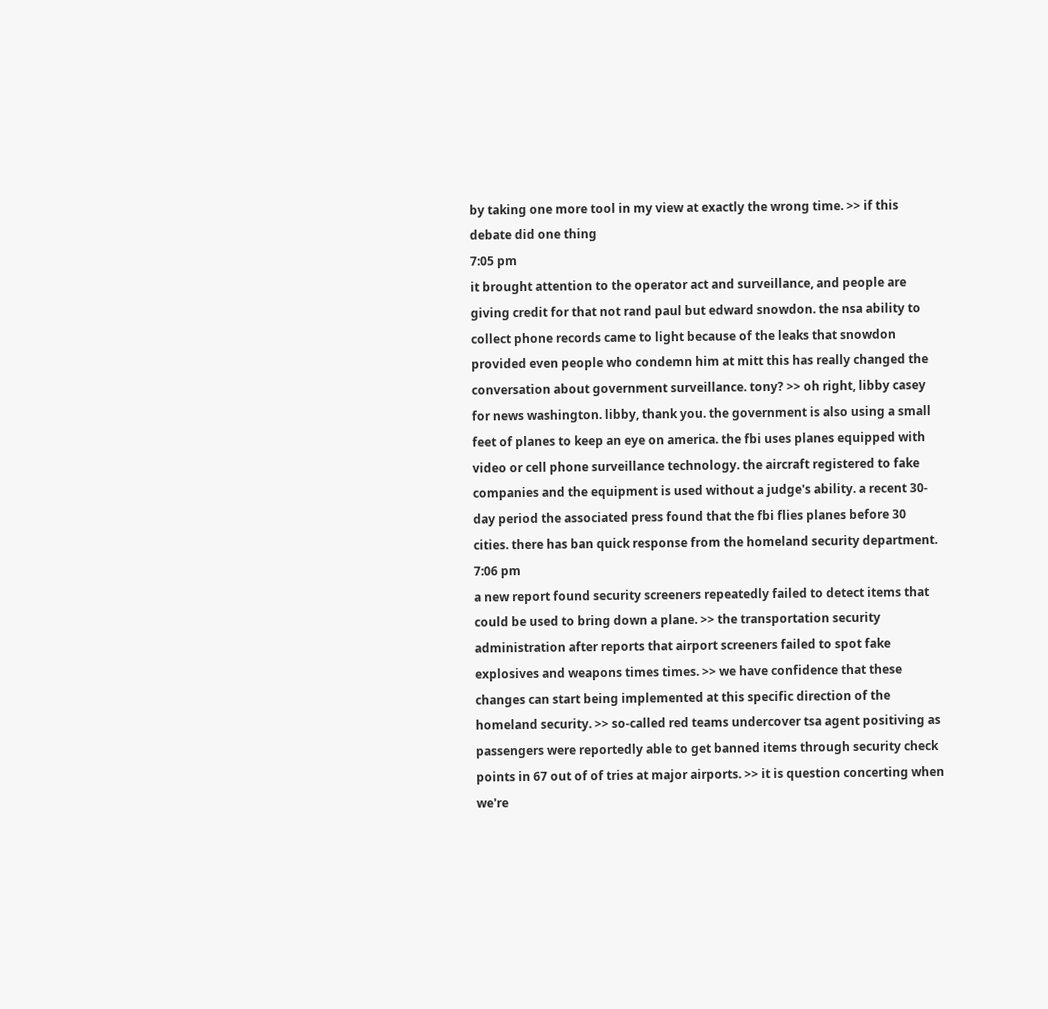by taking one more tool in my view at exactly the wrong time. >> if this debate did one thing
7:05 pm
it brought attention to the operator act and surveillance, and people are giving credit for that not rand paul but edward snowdon. the nsa ability to collect phone records came to light because of the leaks that snowdon provided even people who condemn him at mitt this has really changed the conversation about government surveillance. tony? >> oh right, libby casey for news washington. libby, thank you. the government is also using a small feet of planes to keep an eye on america. the fbi uses planes equipped with video or cell phone surveillance technology. the aircraft registered to fake companies and the equipment is used without a judge's ability. a recent 30-day period the associated press found that the fbi flies planes before 30 cities. there has ban quick response from the homeland security department.
7:06 pm
a new report found security screeners repeatedly failed to detect items that could be used to bring down a plane. >> the transportation security administration after reports that airport screeners failed to spot fake explosives and weapons times times. >> we have confidence that these changes can start being implemented at this specific direction of the homeland security. >> so-called red teams undercover tsa agent positiving as passengers were reportedly able to get banned items through security check points in 67 out of of tries at major airports. >> it is question concerting when we're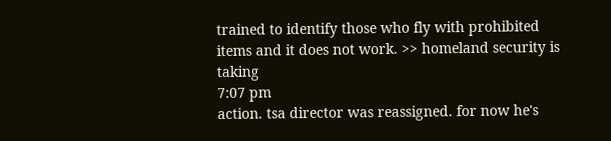trained to identify those who fly with prohibited items and it does not work. >> homeland security is taking
7:07 pm
action. tsa director was reassigned. for now he's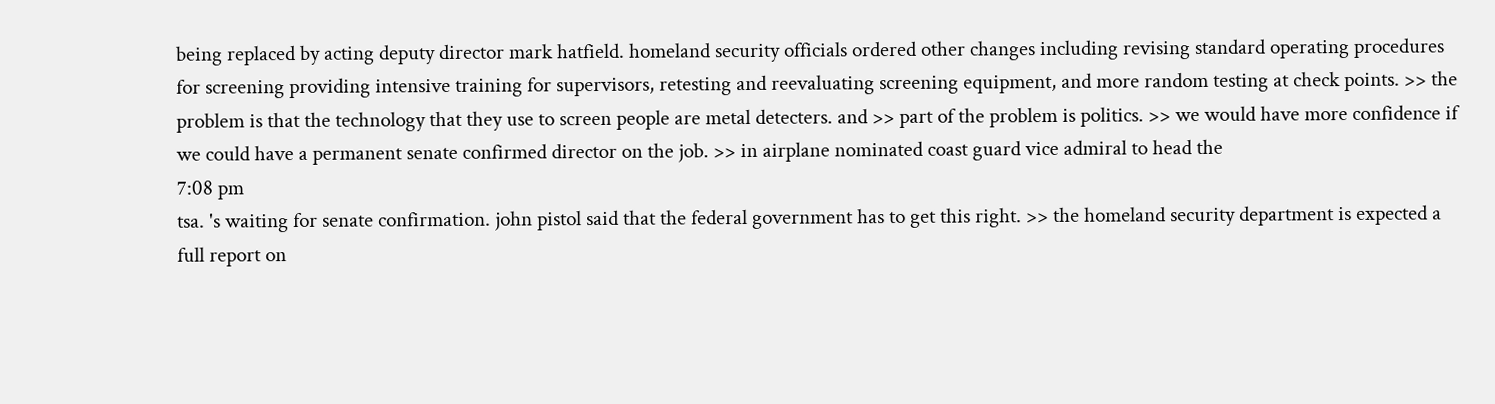being replaced by acting deputy director mark hatfield. homeland security officials ordered other changes including revising standard operating procedures for screening providing intensive training for supervisors, retesting and reevaluating screening equipment, and more random testing at check points. >> the problem is that the technology that they use to screen people are metal detecters. and >> part of the problem is politics. >> we would have more confidence if we could have a permanent senate confirmed director on the job. >> in airplane nominated coast guard vice admiral to head the
7:08 pm
tsa. 's waiting for senate confirmation. john pistol said that the federal government has to get this right. >> the homeland security department is expected a full report on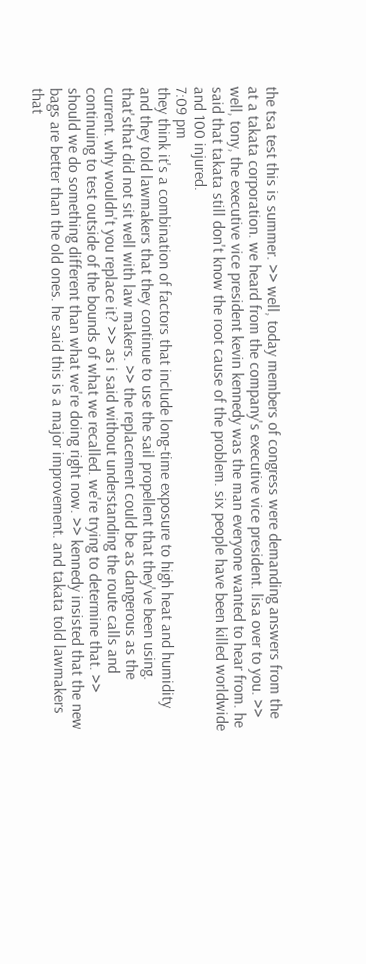the tsa test this is summer. >> well, today members of congress were demanding answers from the at a takata corporation. we heard from the company's executive vice president. lisa over to you. >> well, tony, the executive vice president kevin kennedy was the man everyone wanted to hear from. he said that takata still don't know the root cause of the problem. six people have been killed worldwide and 100 injured.
7:09 pm
they think it's a combination of factors that include long-time exposure to high heat and humidity and they told lawmakers that they continue to use the sail propellent that they've been using. that'sthat did not sit well with law makers. >> the replacement could be as dangerous as the current. why wouldn't you replace it? >> as i said without understanding the route calls and continuing to test outside of the bounds of what we recalled. we're trying to determine that. >> should we do something different than what we're doing right now. >> kennedy insisted that the new bags are better than the old ones. he said this is a major improvement. and takata told lawmakers that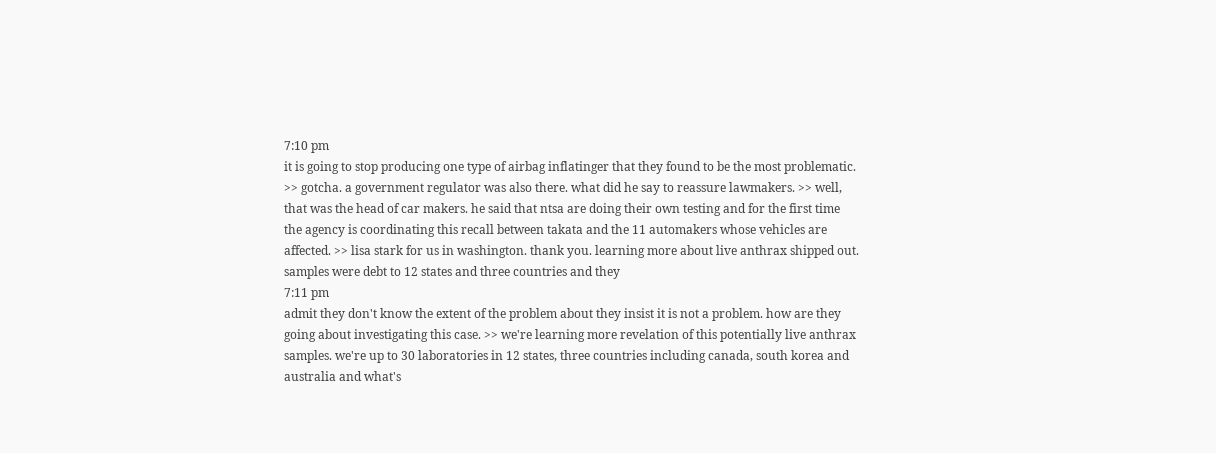7:10 pm
it is going to stop producing one type of airbag inflatinger that they found to be the most problematic. >> gotcha. a government regulator was also there. what did he say to reassure lawmakers. >> well, that was the head of car makers. he said that ntsa are doing their own testing and for the first time the agency is coordinating this recall between takata and the 11 automakers whose vehicles are affected. >> lisa stark for us in washington. thank you. learning more about live anthrax shipped out. samples were debt to 12 states and three countries and they
7:11 pm
admit they don't know the extent of the problem about they insist it is not a problem. how are they going about investigating this case. >> we're learning more revelation of this potentially live anthrax samples. we're up to 30 laboratories in 12 states, three countries including canada, south korea and australia and what's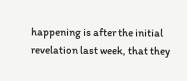happening is after the initial revelation last week, that they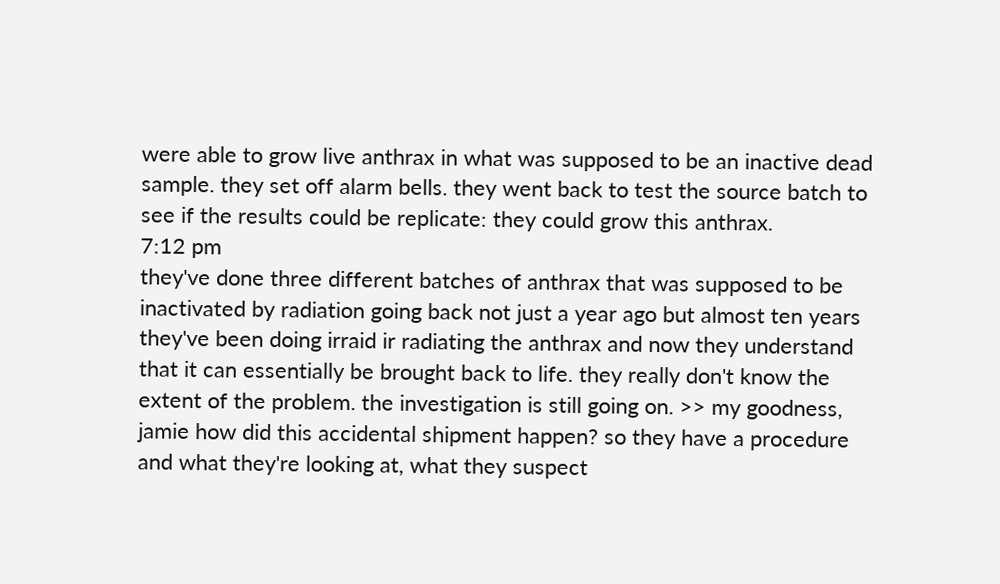were able to grow live anthrax in what was supposed to be an inactive dead sample. they set off alarm bells. they went back to test the source batch to see if the results could be replicate: they could grow this anthrax.
7:12 pm
they've done three different batches of anthrax that was supposed to be inactivated by radiation going back not just a year ago but almost ten years they've been doing irraid ir radiating the anthrax and now they understand that it can essentially be brought back to life. they really don't know the extent of the problem. the investigation is still going on. >> my goodness, jamie how did this accidental shipment happen? so they have a procedure and what they're looking at, what they suspect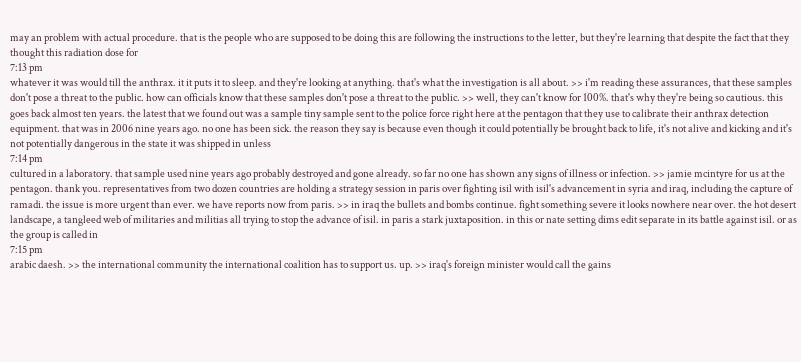may an problem with actual procedure. that is the people who are supposed to be doing this are following the instructions to the letter, but they're learning that despite the fact that they thought this radiation dose for
7:13 pm
whatever it was would till the anthrax. it it puts it to sleep. and they're looking at anything. that's what the investigation is all about. >> i'm reading these assurances, that these samples don't pose a threat to the public. how can officials know that these samples don't pose a threat to the public. >> well, they can't know for 100%. that's why they're being so cautious. this goes back almost ten years. the latest that we found out was a sample tiny sample sent to the police force right here at the pentagon that they use to calibrate their anthrax detection equipment. that was in 2006 nine years ago. no one has been sick. the reason they say is because even though it could potentially be brought back to life, it's not alive and kicking and it's not potentially dangerous in the state it was shipped in unless
7:14 pm
cultured in a laboratory. that sample used nine years ago probably destroyed and gone already. so far no one has shown any signs of illness or infection. >> jamie mcintyre for us at the pentagon. thank you. representatives from two dozen countries are holding a strategy session in paris over fighting isil with isil's advancement in syria and iraq, including the capture of ramadi. the issue is more urgent than ever. we have reports now from paris. >> in iraq the bullets and bombs continue. fight something severe it looks nowhere near over. the hot desert landscape, a tangleed web of militaries and militias all trying to stop the advance of isil. in paris a stark juxtaposition. in this or nate setting dims edit separate in its battle against isil. or as the group is called in
7:15 pm
arabic daesh. >> the international community the international coalition has to support us. up. >> iraq's foreign minister would call the gains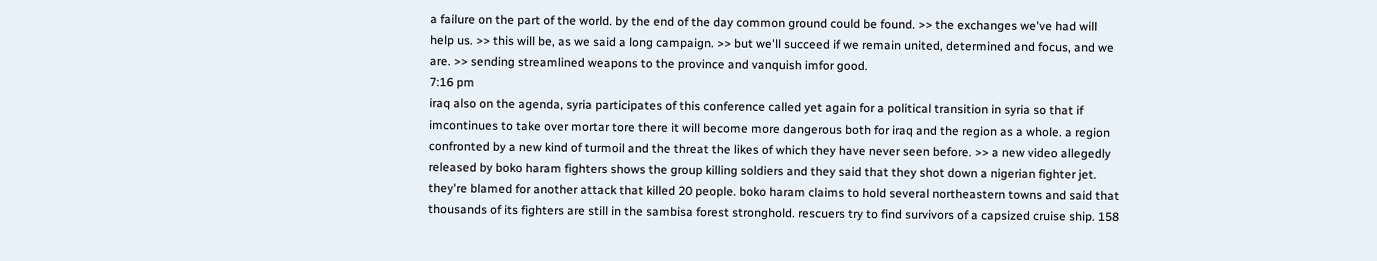a failure on the part of the world. by the end of the day common ground could be found. >> the exchanges we've had will help us. >> this will be, as we said a long campaign. >> but we'll succeed if we remain united, determined and focus, and we are. >> sending streamlined weapons to the province and vanquish imfor good.
7:16 pm
iraq also on the agenda, syria participates of this conference called yet again for a political transition in syria so that if imcontinues to take over mortar tore there it will become more dangerous both for iraq and the region as a whole. a region confronted by a new kind of turmoil and the threat the likes of which they have never seen before. >> a new video allegedly released by boko haram fighters shows the group killing soldiers and they said that they shot down a nigerian fighter jet. they're blamed for another attack that killed 20 people. boko haram claims to hold several northeastern towns and said that thousands of its fighters are still in the sambisa forest stronghold. rescuers try to find survivors of a capsized cruise ship. 158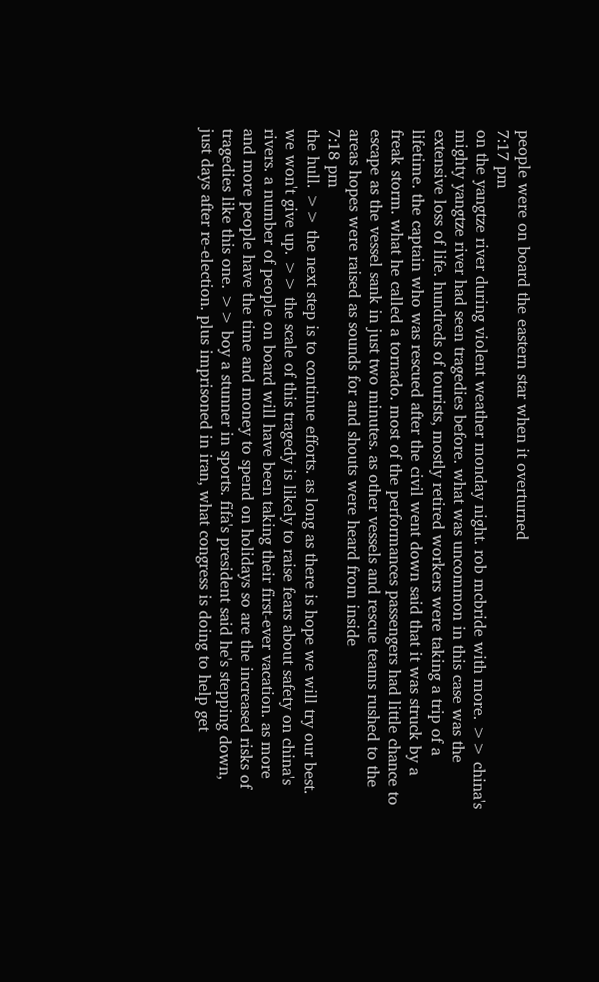people were on board the eastern star when it overturned
7:17 pm
on the yangtze river during violent weather monday night. rob mcbride with more. >> china's mighty yangtze river had seen tragedies before. what was uncommon in this case was the extensive loss of life. hundreds of tourists, mostly retired workers were taking a trip of a lifetime. the captain who was rescued after the civil went down said that it was struck by a freak storm. what he called a tornado. most of the performances passengers had little chance to escape as the vessel sank in just two minutes. as other vessels and rescue teams rushed to the areas hopes were raised as sounds for and shouts were heard from inside
7:18 pm
the hull. >> the next step is to continue efforts. as long as there is hope we will try our best. we won't give up. >> the scale of this tragedy is likely to raise fears about safety on china's rivers. a number of people on board will have been taking their first-ever vacation. as more and more people have the time and money to spend on holidays so are the increased risks of tragedies like this one. >> boy a stunner in sports. fifa's president said he's stepping down, just days after re-election. plus imprisoned in iran, what congress is doing to help get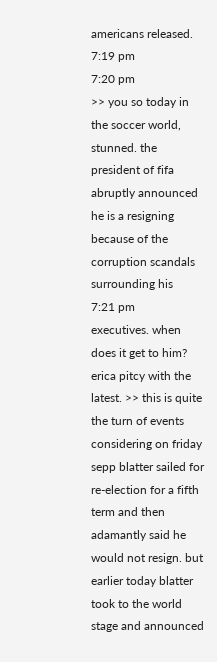americans released.
7:19 pm
7:20 pm
>> you so today in the soccer world, stunned. the president of fifa abruptly announced he is a resigning because of the corruption scandals surrounding his
7:21 pm
executives. when does it get to him? erica pitcy with the latest. >> this is quite the turn of events considering on friday sepp blatter sailed for re-election for a fifth term and then adamantly said he would not resign. but earlier today blatter took to the world stage and announced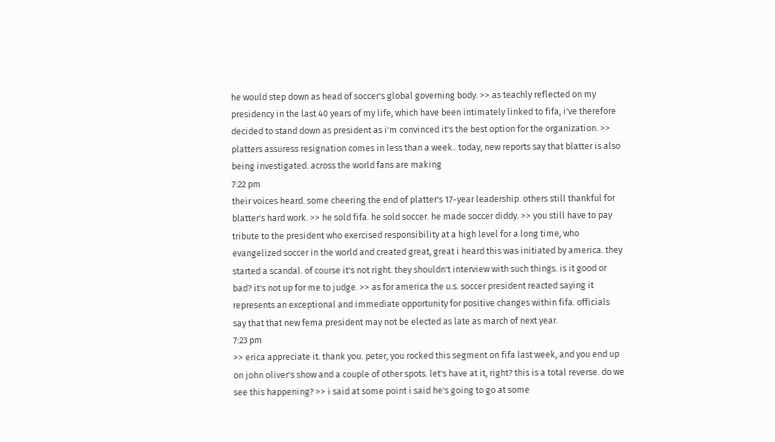he would step down as head of soccer's global governing body. >> as teachly reflected on my presidency in the last 40 years of my life, which have been intimately linked to fifa, i've therefore decided to stand down as president as i'm convinced it's the best option for the organization. >> platters assuress resignation comes in less than a week.. today, new reports say that blatter is also being investigated. across the world fans are making
7:22 pm
their voices heard. some cheering the end of platter's 17-year leadership. others still thankful for blatter's hard work. >> he sold fifa. he sold soccer. he made soccer diddy. >> you still have to pay tribute to the president who exercised responsibility at a high level for a long time, who evangelized soccer in the world and created great, great i heard this was initiated by america. they started a scandal. of course it's not right. they shouldn't interview with such things. is it good or bad? it's not up for me to judge. >> as for america the u.s. soccer president reacted saying it represents an exceptional and immediate opportunity for positive changes within fifa. officials say that that new fema president may not be elected as late as march of next year.
7:23 pm
>> erica appreciate it. thank you. peter, you rocked this segment on fifa last week, and you end up on john oliver's show and a couple of other spots. let's have at it, right? this is a total reverse. do we see this happening? >> i said at some point i said he's going to go at some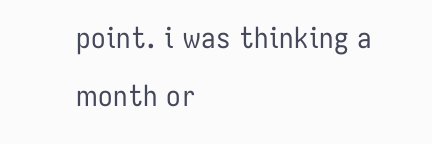point. i was thinking a month or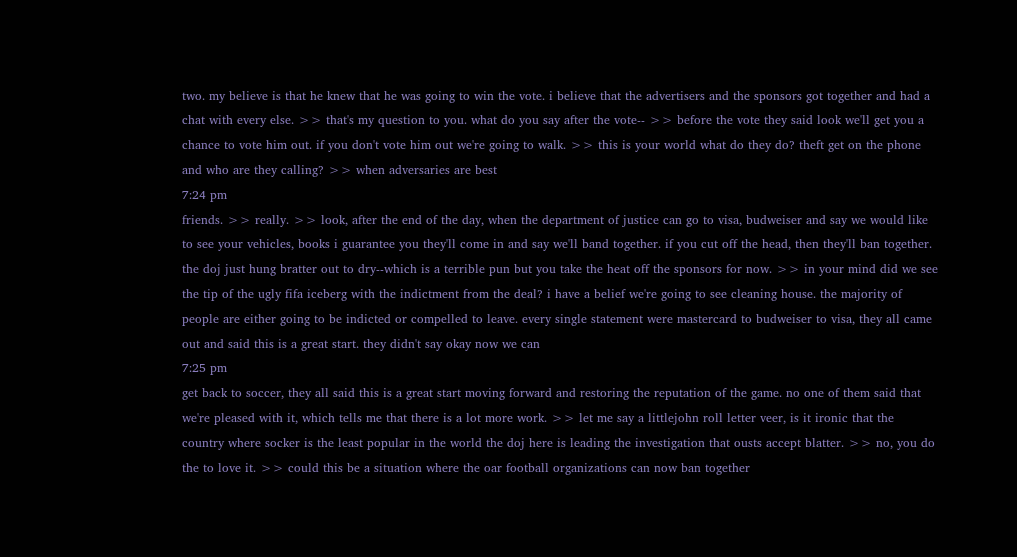two. my believe is that he knew that he was going to win the vote. i believe that the advertisers and the sponsors got together and had a chat with every else. >> that's my question to you. what do you say after the vote-- >> before the vote they said look we'll get you a chance to vote him out. if you don't vote him out we're going to walk. >> this is your world what do they do? theft get on the phone and who are they calling? >> when adversaries are best
7:24 pm
friends. >> really. >> look, after the end of the day, when the department of justice can go to visa, budweiser and say we would like to see your vehicles, books i guarantee you they'll come in and say we'll band together. if you cut off the head, then they'll ban together. the doj just hung bratter out to dry--which is a terrible pun but you take the heat off the sponsors for now. >> in your mind did we see the tip of the ugly fifa iceberg with the indictment from the deal? i have a belief we're going to see cleaning house. the majority of people are either going to be indicted or compelled to leave. every single statement were mastercard to budweiser to visa, they all came out and said this is a great start. they didn't say okay now we can
7:25 pm
get back to soccer, they all said this is a great start moving forward and restoring the reputation of the game. no one of them said that we're pleased with it, which tells me that there is a lot more work. >> let me say a littlejohn roll letter veer, is it ironic that the country where socker is the least popular in the world the doj here is leading the investigation that ousts accept blatter. >> no, you do the to love it. >> could this be a situation where the oar football organizations can now ban together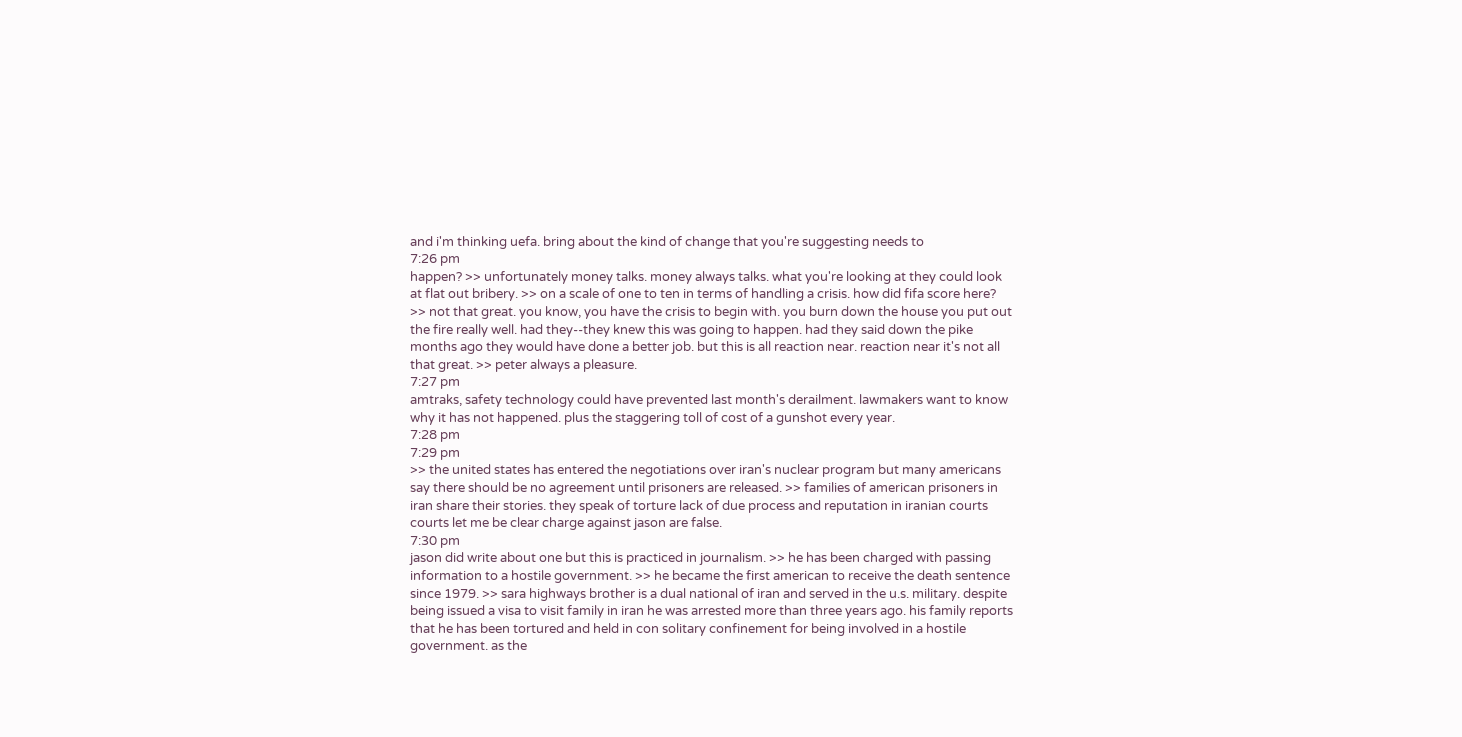and i'm thinking uefa. bring about the kind of change that you're suggesting needs to
7:26 pm
happen? >> unfortunately money talks. money always talks. what you're looking at they could look at flat out bribery. >> on a scale of one to ten in terms of handling a crisis. how did fifa score here? >> not that great. you know, you have the crisis to begin with. you burn down the house you put out the fire really well. had they--they knew this was going to happen. had they said down the pike months ago they would have done a better job. but this is all reaction near. reaction near it's not all that great. >> peter always a pleasure.
7:27 pm
amtraks, safety technology could have prevented last month's derailment. lawmakers want to know why it has not happened. plus the staggering toll of cost of a gunshot every year.
7:28 pm
7:29 pm
>> the united states has entered the negotiations over iran's nuclear program but many americans say there should be no agreement until prisoners are released. >> families of american prisoners in iran share their stories. they speak of torture lack of due process and reputation in iranian courts courts let me be clear charge against jason are false.
7:30 pm
jason did write about one but this is practiced in journalism. >> he has been charged with passing information to a hostile government. >> he became the first american to receive the death sentence since 1979. >> sara highways brother is a dual national of iran and served in the u.s. military. despite being issued a visa to visit family in iran he was arrested more than three years ago. his family reports that he has been tortured and held in con solitary confinement for being involved in a hostile government. as the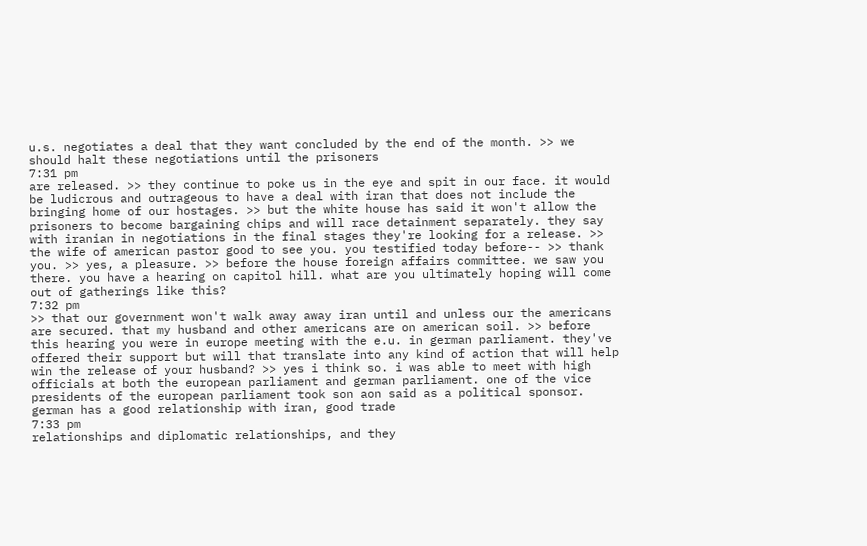u.s. negotiates a deal that they want concluded by the end of the month. >> we should halt these negotiations until the prisoners
7:31 pm
are released. >> they continue to poke us in the eye and spit in our face. it would be ludicrous and outrageous to have a deal with iran that does not include the bringing home of our hostages. >> but the white house has said it won't allow the prisoners to become bargaining chips and will race detainment separately. they say with iranian in negotiations in the final stages they're looking for a release. >> the wife of american pastor good to see you. you testified today before-- >> thank you. >> yes, a pleasure. >> before the house foreign affairs committee. we saw you there. you have a hearing on capitol hill. what are you ultimately hoping will come out of gatherings like this?
7:32 pm
>> that our government won't walk away away iran until and unless our the americans are secured. that my husband and other americans are on american soil. >> before this hearing you were in europe meeting with the e.u. in german parliament. they've offered their support but will that translate into any kind of action that will help win the release of your husband? >> yes i think so. i was able to meet with high officials at both the european parliament and german parliament. one of the vice presidents of the european parliament took son aon said as a political sponsor. german has a good relationship with iran, good trade
7:33 pm
relationships and diplomatic relationships, and they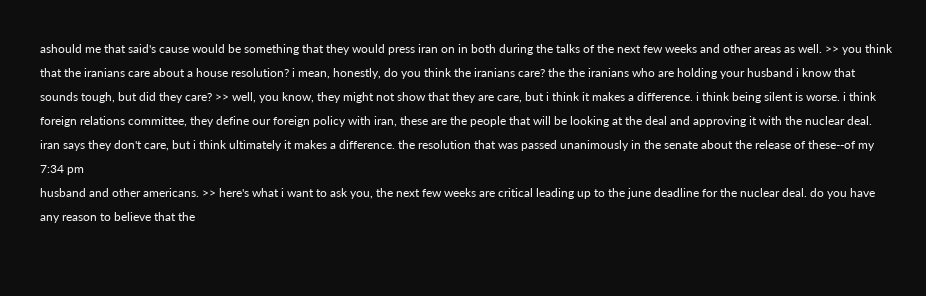ashould me that said's cause would be something that they would press iran on in both during the talks of the next few weeks and other areas as well. >> you think that the iranians care about a house resolution? i mean, honestly, do you think the iranians care? the the iranians who are holding your husband i know that sounds tough, but did they care? >> well, you know, they might not show that they are care, but i think it makes a difference. i think being silent is worse. i think foreign relations committee, they define our foreign policy with iran, these are the people that will be looking at the deal and approving it with the nuclear deal. iran says they don't care, but i think ultimately it makes a difference. the resolution that was passed unanimously in the senate about the release of these--of my
7:34 pm
husband and other americans. >> here's what i want to ask you, the next few weeks are critical leading up to the june deadline for the nuclear deal. do you have any reason to believe that the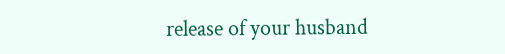release of your husband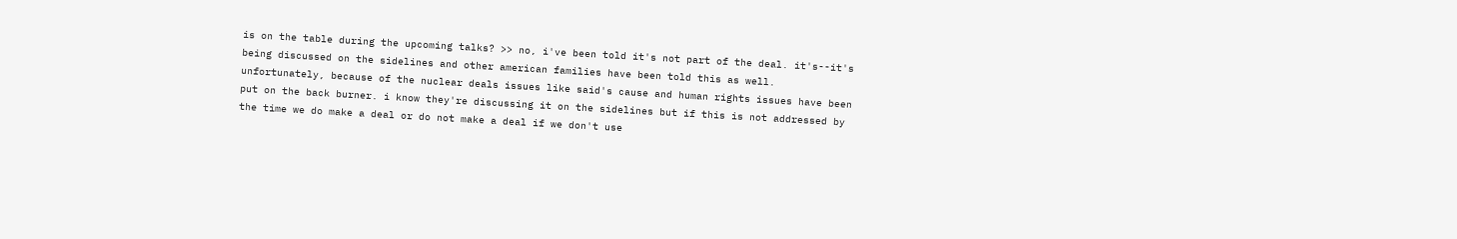is on the table during the upcoming talks? >> no, i've been told it's not part of the deal. it's--it's being discussed on the sidelines and other american families have been told this as well. unfortunately, because of the nuclear deals issues like said's cause and human rights issues have been put on the back burner. i know they're discussing it on the sidelines but if this is not addressed by the time we do make a deal or do not make a deal if we don't use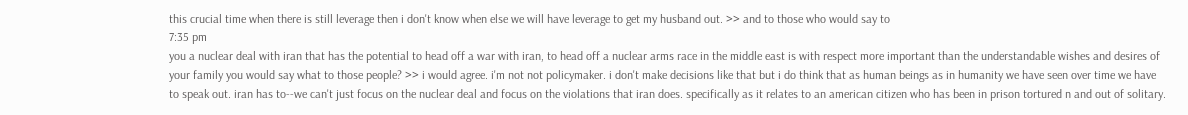this crucial time when there is still leverage then i don't know when else we will have leverage to get my husband out. >> and to those who would say to
7:35 pm
you a nuclear deal with iran that has the potential to head off a war with iran, to head off a nuclear arms race in the middle east is with respect more important than the understandable wishes and desires of your family you would say what to those people? >> i would agree. i'm not not policymaker. i don't make decisions like that but i do think that as human beings as in humanity we have seen over time we have to speak out. iran has to--we can't just focus on the nuclear deal and focus on the violations that iran does. specifically as it relates to an american citizen who has been in prison tortured n and out of solitary.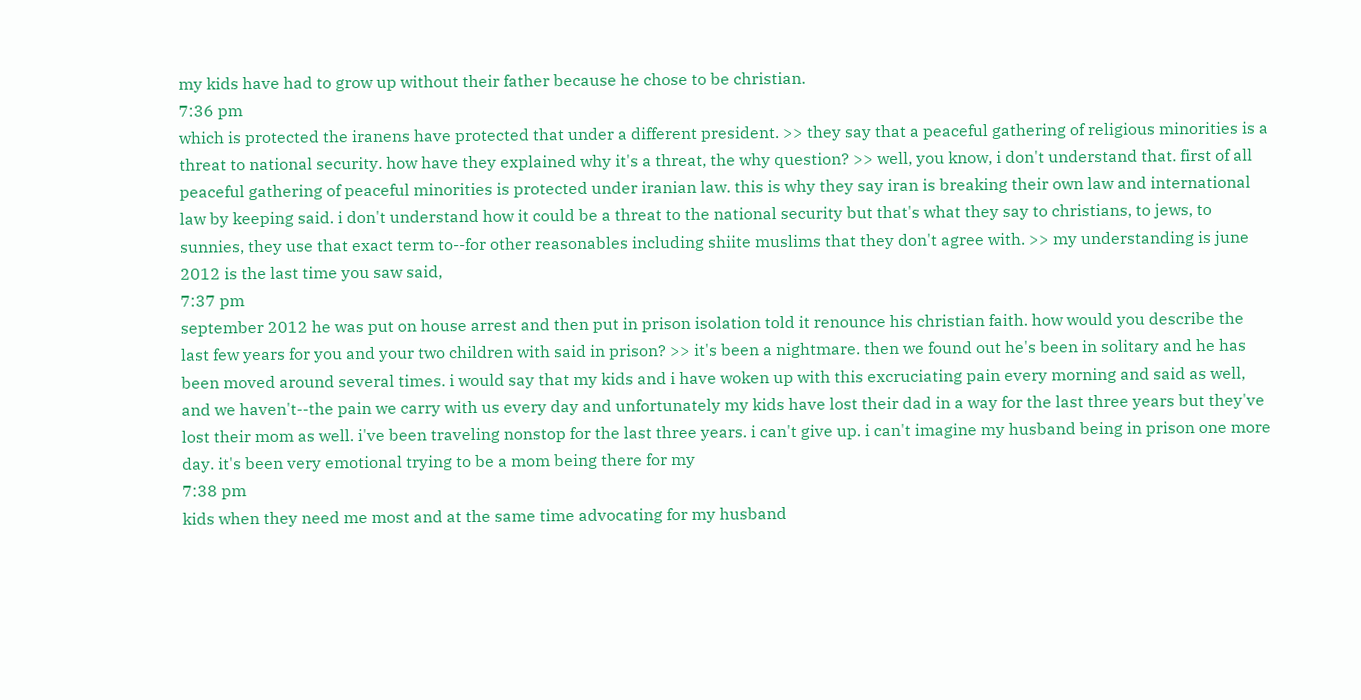my kids have had to grow up without their father because he chose to be christian.
7:36 pm
which is protected the iranens have protected that under a different president. >> they say that a peaceful gathering of religious minorities is a threat to national security. how have they explained why it's a threat, the why question? >> well, you know, i don't understand that. first of all peaceful gathering of peaceful minorities is protected under iranian law. this is why they say iran is breaking their own law and international law by keeping said. i don't understand how it could be a threat to the national security but that's what they say to christians, to jews, to sunnies, they use that exact term to--for other reasonables including shiite muslims that they don't agree with. >> my understanding is june 2012 is the last time you saw said,
7:37 pm
september 2012 he was put on house arrest and then put in prison isolation told it renounce his christian faith. how would you describe the last few years for you and your two children with said in prison? >> it's been a nightmare. then we found out he's been in solitary and he has been moved around several times. i would say that my kids and i have woken up with this excruciating pain every morning and said as well, and we haven't--the pain we carry with us every day and unfortunately my kids have lost their dad in a way for the last three years but they've lost their mom as well. i've been traveling nonstop for the last three years. i can't give up. i can't imagine my husband being in prison one more day. it's been very emotional trying to be a mom being there for my
7:38 pm
kids when they need me most and at the same time advocating for my husband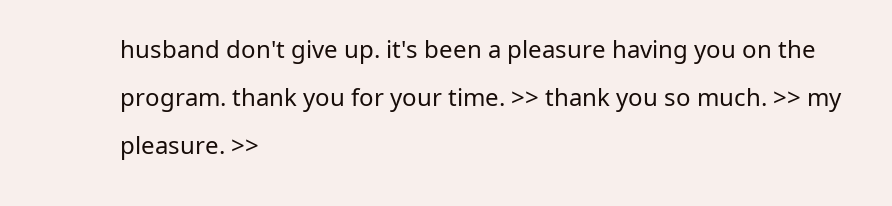husband don't give up. it's been a pleasure having you on the program. thank you for your time. >> thank you so much. >> my pleasure. >>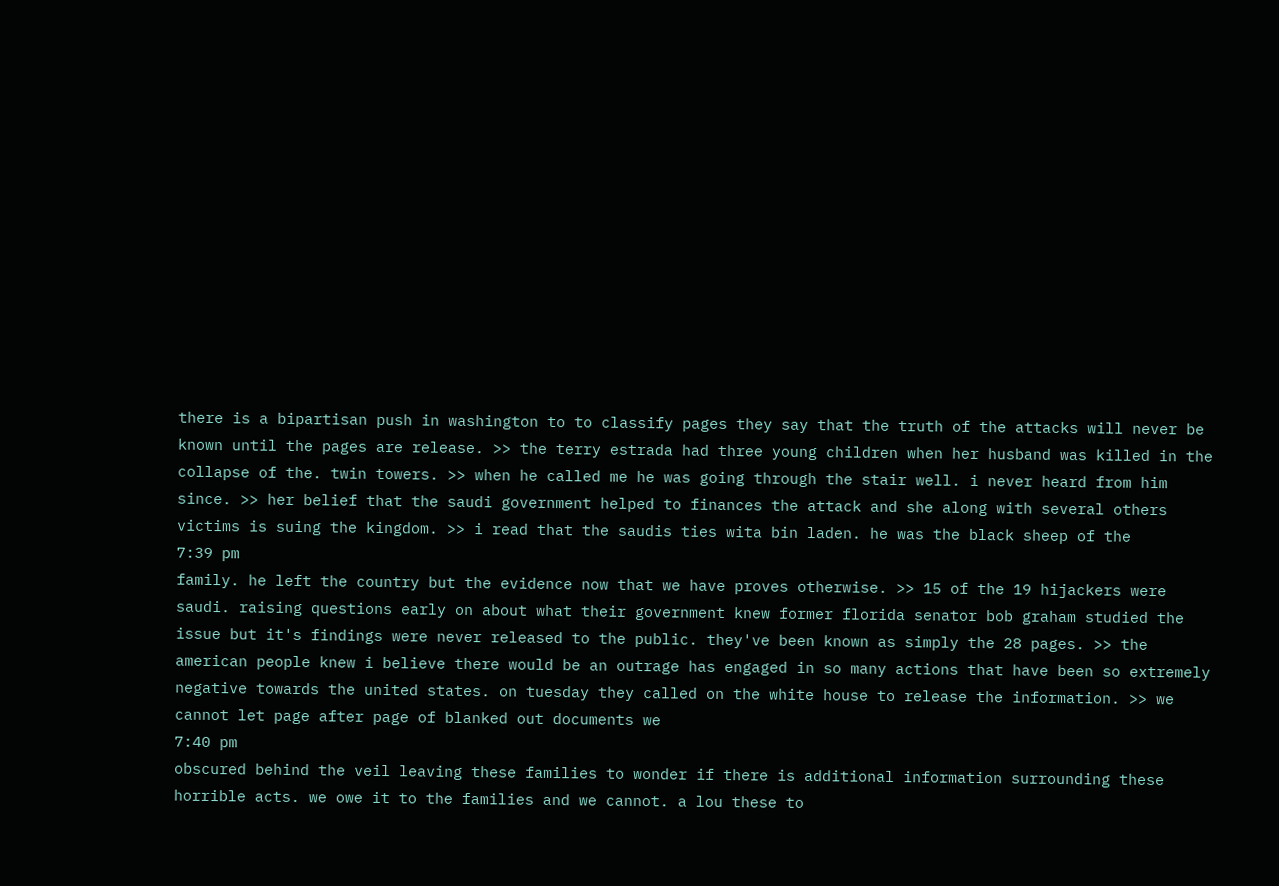there is a bipartisan push in washington to to classify pages they say that the truth of the attacks will never be known until the pages are release. >> the terry estrada had three young children when her husband was killed in the collapse of the. twin towers. >> when he called me he was going through the stair well. i never heard from him since. >> her belief that the saudi government helped to finances the attack and she along with several others victims is suing the kingdom. >> i read that the saudis ties wita bin laden. he was the black sheep of the
7:39 pm
family. he left the country but the evidence now that we have proves otherwise. >> 15 of the 19 hijackers were saudi. raising questions early on about what their government knew former florida senator bob graham studied the issue but it's findings were never released to the public. they've been known as simply the 28 pages. >> the american people knew i believe there would be an outrage has engaged in so many actions that have been so extremely negative towards the united states. on tuesday they called on the white house to release the information. >> we cannot let page after page of blanked out documents we
7:40 pm
obscured behind the veil leaving these families to wonder if there is additional information surrounding these horrible acts. we owe it to the families and we cannot. a lou these to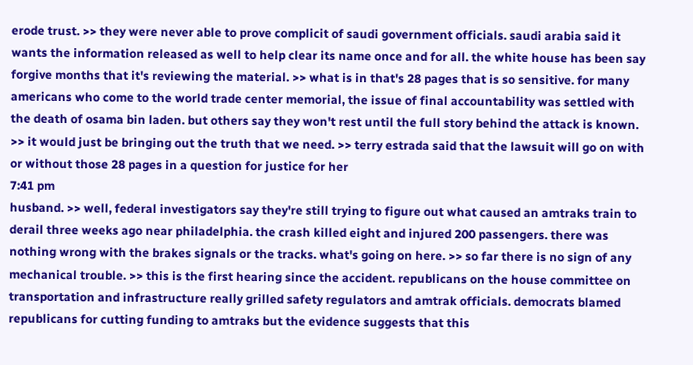erode trust. >> they were never able to prove complicit of saudi government officials. saudi arabia said it wants the information released as well to help clear its name once and for all. the white house has been say forgive months that it's reviewing the material. >> what is in that's 28 pages that is so sensitive. for many americans who come to the world trade center memorial, the issue of final accountability was settled with the death of osama bin laden. but others say they won't rest until the full story behind the attack is known. >> it would just be bringing out the truth that we need. >> terry estrada said that the lawsuit will go on with or without those 28 pages in a question for justice for her
7:41 pm
husband. >> well, federal investigators say they're still trying to figure out what caused an amtraks train to derail three weeks ago near philadelphia. the crash killed eight and injured 200 passengers. there was nothing wrong with the brakes signals or the tracks. what's going on here. >> so far there is no sign of any mechanical trouble. >> this is the first hearing since the accident. republicans on the house committee on transportation and infrastructure really grilled safety regulators and amtrak officials. democrats blamed republicans for cutting funding to amtraks but the evidence suggests that this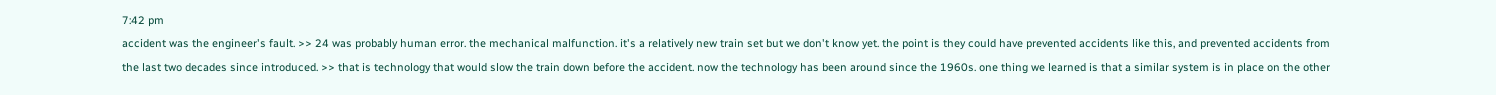7:42 pm
accident was the engineer's fault. >> 24 was probably human error. the mechanical malfunction. it's a relatively new train set but we don't know yet. the point is they could have prevented accidents like this, and prevented accidents from the last two decades since introduced. >> that is technology that would slow the train down before the accident. now the technology has been around since the 1960s. one thing we learned is that a similar system is in place on the other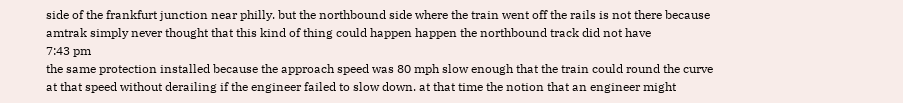side of the frankfurt junction near philly. but the northbound side where the train went off the rails is not there because amtrak simply never thought that this kind of thing could happen happen the northbound track did not have
7:43 pm
the same protection installed because the approach speed was 80 mph slow enough that the train could round the curve at that speed without derailing if the engineer failed to slow down. at that time the notion that an engineer might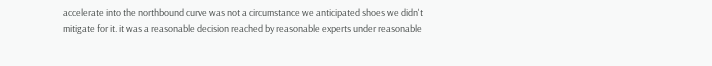accelerate into the northbound curve was not a circumstance we anticipated shoes we didn't mitigate for it. it was a reasonable decision reached by reasonable experts under reasonable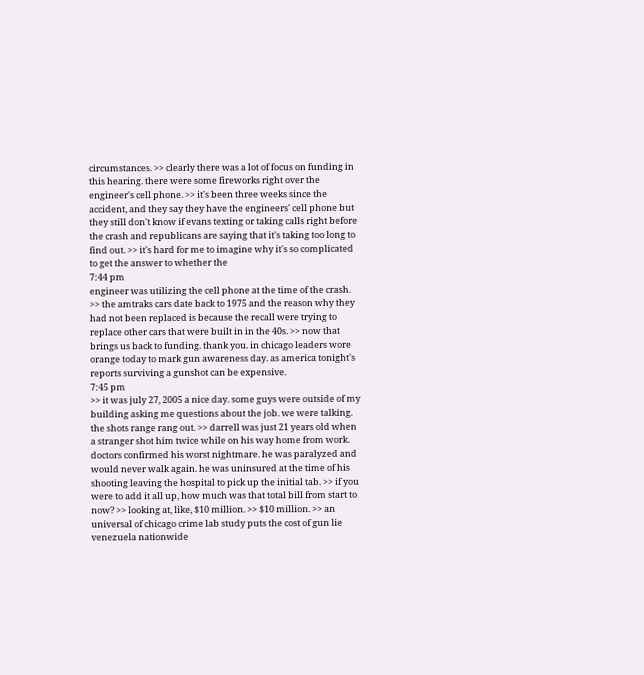circumstances. >> clearly there was a lot of focus on funding in this hearing. there were some fireworks right over the engineer's cell phone. >> it's been three weeks since the accident, and they say they have the engineers' cell phone but they still don't know if evans texting or taking calls right before the crash and republicans are saying that it's taking too long to find out. >> it's hard for me to imagine why it's so complicated to get the answer to whether the
7:44 pm
engineer was utilizing the cell phone at the time of the crash. >> the amtraks cars date back to 1975 and the reason why they had not been replaced is because the recall were trying to replace other cars that were built in in the 40s. >> now that brings us back to funding. thank you. in chicago leaders wore orange today to mark gun awareness day. as america tonight's reports surviving a gunshot can be expensive.
7:45 pm
>> it was july 27, 2005 a nice day. some guys were outside of my building asking me questions about the job. we were talking. the shots range rang out. >> darrell was just 21 years old when a stranger shot him twice while on his way home from work. doctors confirmed his worst nightmare. he was paralyzed and would never walk again. he was uninsured at the time of his shooting leaving the hospital to pick up the initial tab. >> if you were to add it all up, how much was that total bill from start to now? >> looking at, like, $10 million. >> $10 million. >> an universal of chicago crime lab study puts the cost of gun lie venezuela nationwide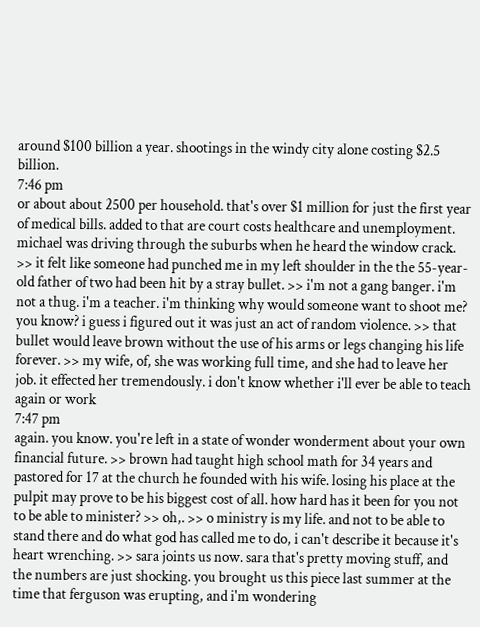around $100 billion a year. shootings in the windy city alone costing $2.5 billion.
7:46 pm
or about about 2500 per household. that's over $1 million for just the first year of medical bills. added to that are court costs healthcare and unemployment. michael was driving through the suburbs when he heard the window crack. >> it felt like someone had punched me in my left shoulder in the the 55-year-old father of two had been hit by a stray bullet. >> i'm not a gang banger. i'm not a thug. i'm a teacher. i'm thinking why would someone want to shoot me? you know? i guess i figured out it was just an act of random violence. >> that bullet would leave brown without the use of his arms or legs changing his life forever. >> my wife, of, she was working full time, and she had to leave her job. it effected her tremendously. i don't know whether i'll ever be able to teach again or work
7:47 pm
again. you know. you're left in a state of wonder wonderment about your own financial future. >> brown had taught high school math for 34 years and pastored for 17 at the church he founded with his wife. losing his place at the pulpit may prove to be his biggest cost of all. how hard has it been for you not to be able to minister? >> oh,. >> o ministry is my life. and not to be able to stand there and do what god has called me to do, i can't describe it because it's heart wrenching. >> sara joints us now. sara that's pretty moving stuff, and the numbers are just shocking. you brought us this piece last summer at the time that ferguson was erupting, and i'm wondering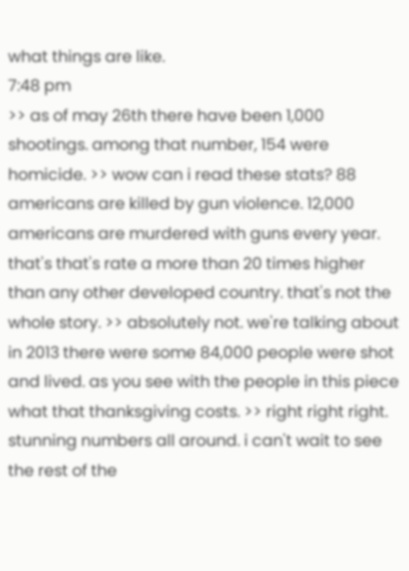what things are like.
7:48 pm
>> as of may 26th there have been 1,000 shootings. among that number, 154 were homicide. >> wow can i read these stats? 88 americans are killed by gun violence. 12,000 americans are murdered with guns every year. that's that's rate a more than 20 times higher than any other developed country. that's not the whole story. >> absolutely not. we're talking about in 2013 there were some 84,000 people were shot and lived. as you see with the people in this piece what that thanksgiving costs. >> right right right. stunning numbers all around. i can't wait to see the rest of the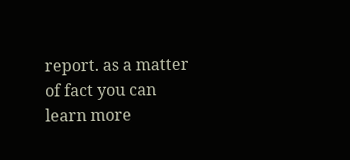report. as a matter of fact you can learn more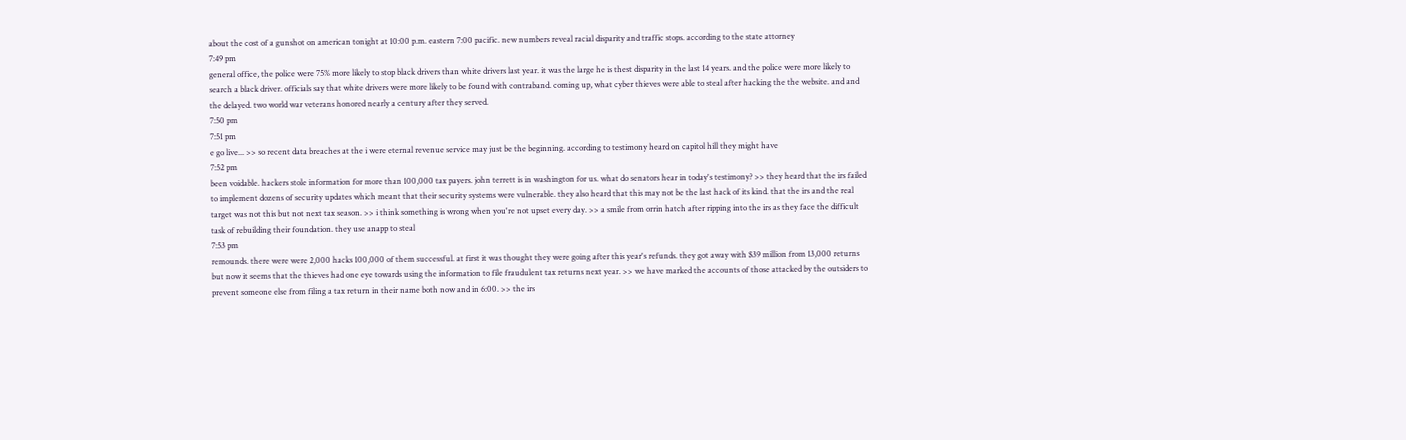about the cost of a gunshot on american tonight at 10:00 p.m. eastern 7:00 pacific. new numbers reveal racial disparity and traffic stops. according to the state attorney
7:49 pm
general office, the police were 75% more likely to stop black drivers than white drivers last year. it was the large he is thest disparity in the last 14 years. and the police were more likely to search a black driver. officials say that white drivers were more likely to be found with contraband. coming up, what cyber thieves were able to steal after hacking the the website. and and the delayed. two world war veterans honored nearly a century after they served.
7:50 pm
7:51 pm
e go live... >> so recent data breaches at the i were eternal revenue service may just be the beginning. according to testimony heard on capitol hill they might have
7:52 pm
been voidable. hackers stole information for more than 100,000 tax payers. john terrett is in washington for us. what do senators hear in today's testimony? >> they heard that the irs failed to implement dozens of security updates which meant that their security systems were vulnerable. they also heard that this may not be the last hack of its kind. that the irs and the real target was not this but not next tax season. >> i think something is wrong when you're not upset every day. >> a smile from orrin hatch after ripping into the irs as they face the difficult task of rebuilding their foundation. they use anapp to steal
7:53 pm
remounds. there were were 2,000 hacks 100,000 of them successful. at first it was thought they were going after this year's refunds. they got away with $39 million from 13,000 returns but now it seems that the thieves had one eye towards using the information to file fraudulent tax returns next year. >> we have marked the accounts of those attacked by the outsiders to prevent someone else from filing a tax return in their name both now and in 6:00. >> the irs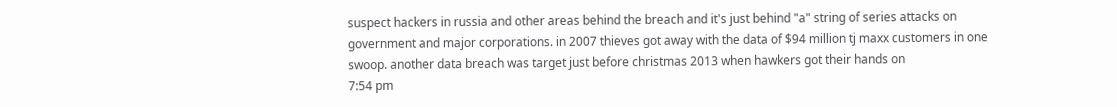suspect hackers in russia and other areas behind the breach and it's just behind "a" string of series attacks on government and major corporations. in 2007 thieves got away with the data of $94 million tj maxx customers in one swoop. another data breach was target just before christmas 2013 when hawkers got their hands on
7:54 pm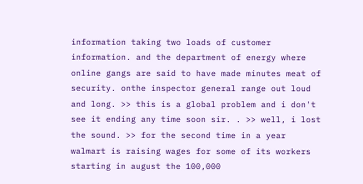information taking two loads of customer information. and the department of energy where online gangs are said to have made minutes meat of security. onthe inspector general range out loud and long. >> this is a global problem and i don't see it ending any time soon sir. . >> well, i lost the sound. >> for the second time in a year walmart is raising wages for some of its workers starting in august the 100,000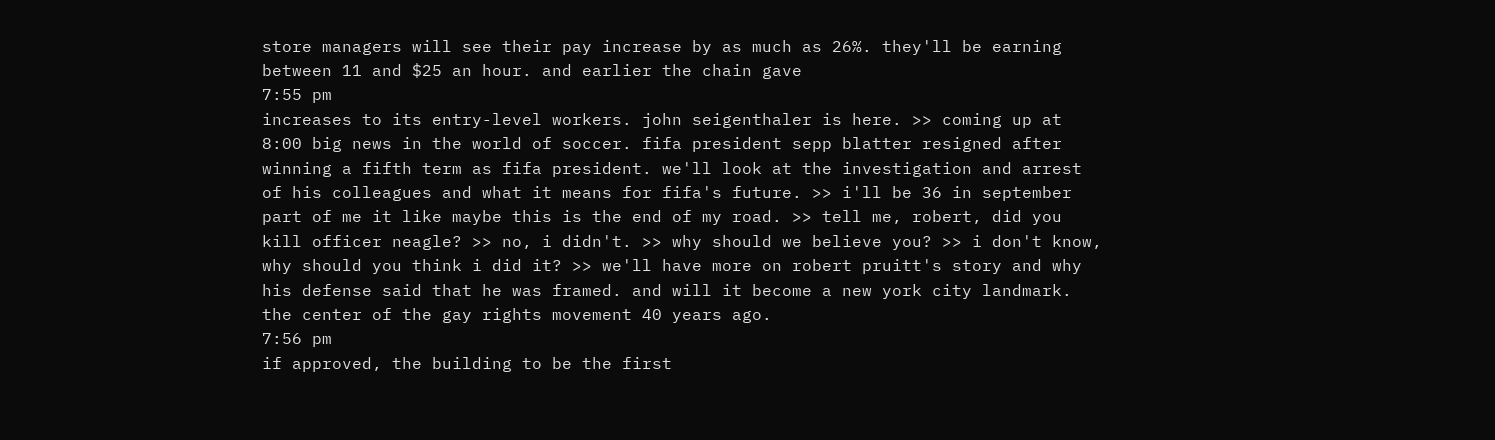store managers will see their pay increase by as much as 26%. they'll be earning between 11 and $25 an hour. and earlier the chain gave
7:55 pm
increases to its entry-level workers. john seigenthaler is here. >> coming up at 8:00 big news in the world of soccer. fifa president sepp blatter resigned after winning a fifth term as fifa president. we'll look at the investigation and arrest of his colleagues and what it means for fifa's future. >> i'll be 36 in september part of me it like maybe this is the end of my road. >> tell me, robert, did you kill officer neagle? >> no, i didn't. >> why should we believe you? >> i don't know, why should you think i did it? >> we'll have more on robert pruitt's story and why his defense said that he was framed. and will it become a new york city landmark. the center of the gay rights movement 40 years ago.
7:56 pm
if approved, the building to be the first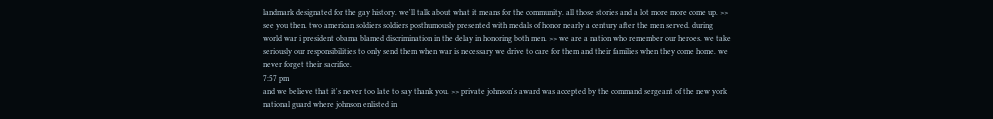landmark designated for the gay history. we'll talk about what it means for the community. all those stories and a lot more more come up. >> see you then. two american soldiers soldiers posthumously presented with medals of honor nearly a century after the men served. during world war i president obama blamed discrimination in the delay in honoring both men. >> we are a nation who remember our heroes. we take seriously our responsibilities to only send them when war is necessary we drive to care for them and their families when they come home. we never forget their sacrifice.
7:57 pm
and we believe that it's never too late to say thank you. >> private johnson's award was accepted by the command sergeant of the new york national guard where johnson enlisted in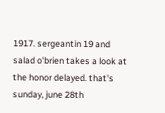1917. sergeantin 19 and salad o'brien takes a look at the honor delayed. that's sunday, june 28th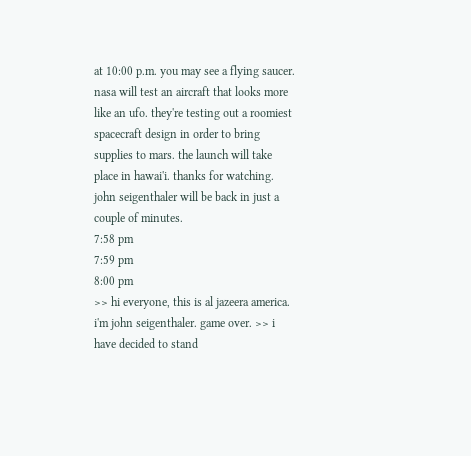at 10:00 p.m. you may see a flying saucer. nasa will test an aircraft that looks more like an ufo. they're testing out a roomiest spacecraft design in order to bring supplies to mars. the launch will take place in hawai'i. thanks for watching. john seigenthaler will be back in just a couple of minutes.
7:58 pm
7:59 pm
8:00 pm
>> hi everyone, this is al jazeera america. i'm john seigenthaler. game over. >> i have decided to stand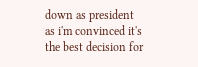down as president as i'm convinced it's the best decision for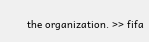the organization. >> fifa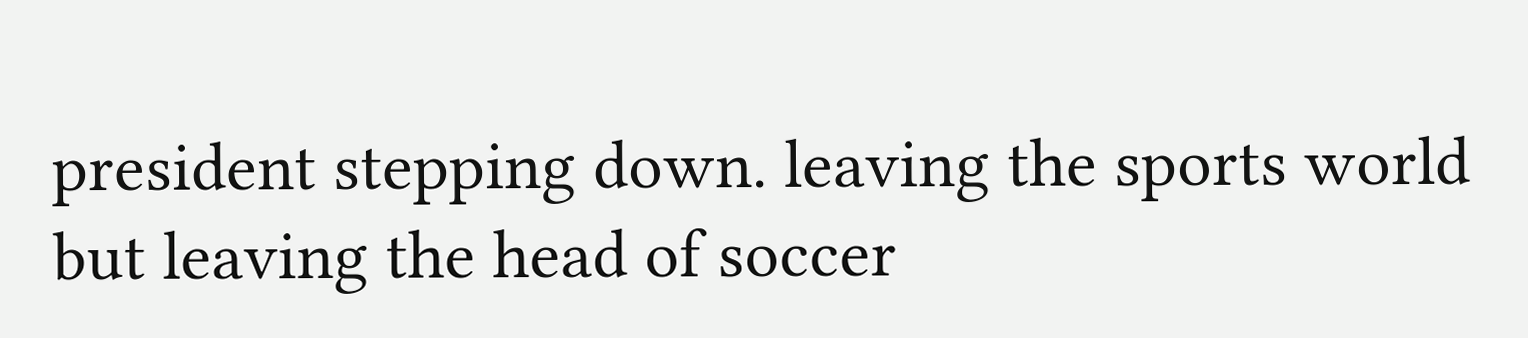president stepping down. leaving the sports world but leaving the head of soccer